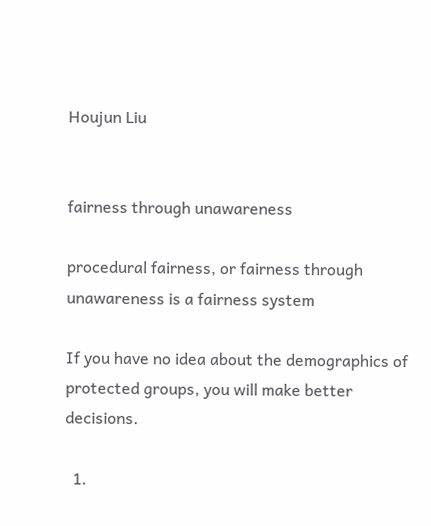Houjun Liu


fairness through unawareness

procedural fairness, or fairness through unawareness is a fairness system

If you have no idea about the demographics of protected groups, you will make better decisions.

  1.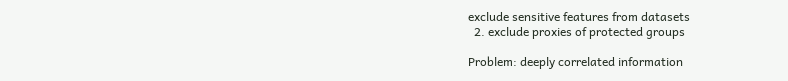exclude sensitive features from datasets
  2. exclude proxies of protected groups

Problem: deeply correlated information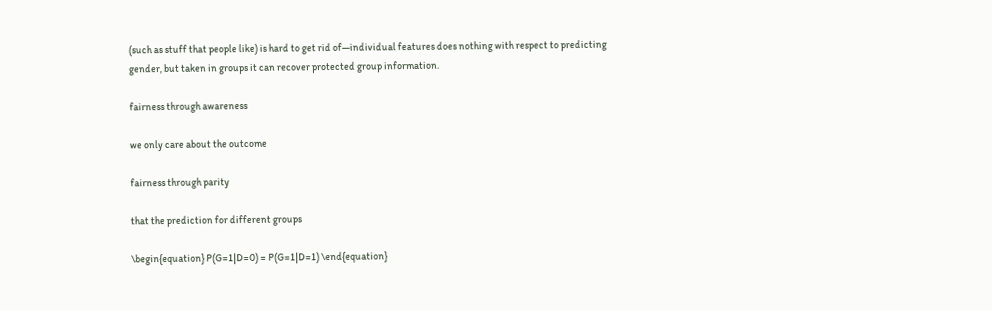(such as stuff that people like) is hard to get rid of—individual features does nothing with respect to predicting gender, but taken in groups it can recover protected group information.

fairness through awareness

we only care about the outcome

fairness through parity

that the prediction for different groups

\begin{equation} P(G=1|D=0) = P(G=1|D=1) \end{equation}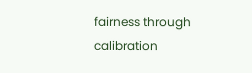fairness through calibration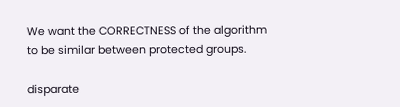We want the CORRECTNESS of the algorithm to be similar between protected groups.

disparate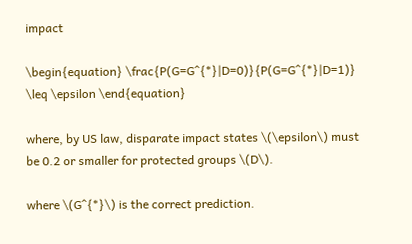impact

\begin{equation} \frac{P(G=G^{*}|D=0)}{P(G=G^{*}|D=1)} \leq \epsilon \end{equation}

where, by US law, disparate impact states \(\epsilon\) must be 0.2 or smaller for protected groups \(D\).

where \(G^{*}\) is the correct prediction.